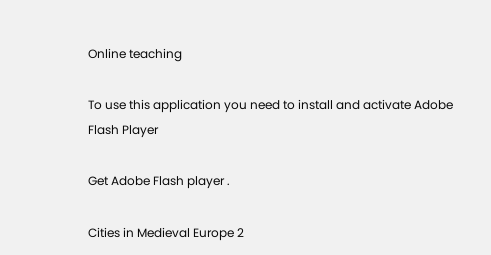Online teaching

To use this application you need to install and activate Adobe Flash Player

Get Adobe Flash player .

Cities in Medieval Europe 2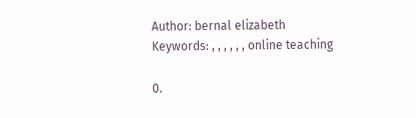Author: bernal elizabeth
Keywords: , , , , , , online teaching

0.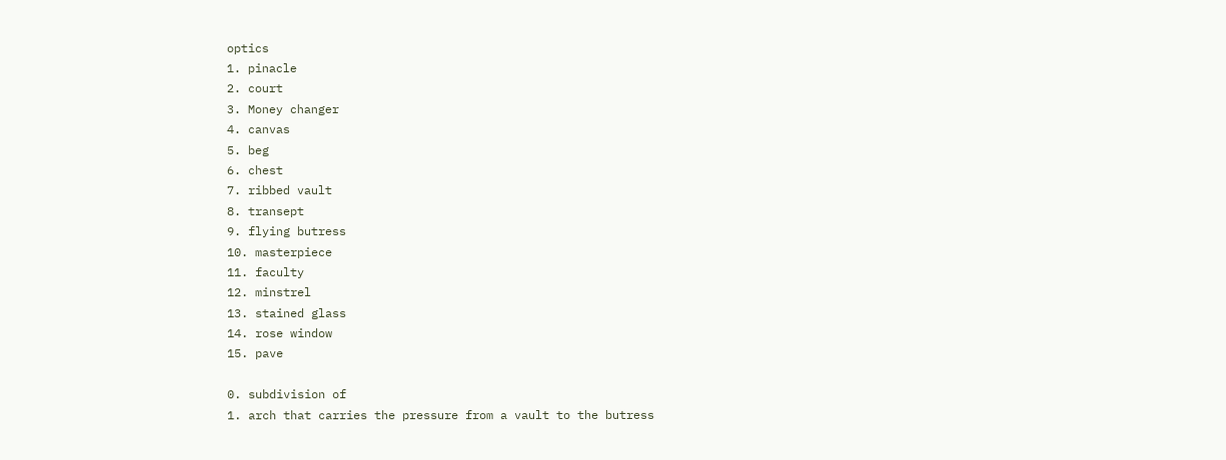optics
1. pinacle
2. court
3. Money changer
4. canvas
5. beg
6. chest
7. ribbed vault
8. transept
9. flying butress
10. masterpiece
11. faculty
12. minstrel
13. stained glass
14. rose window
15. pave

0. subdivision of
1. arch that carries the pressure from a vault to the butress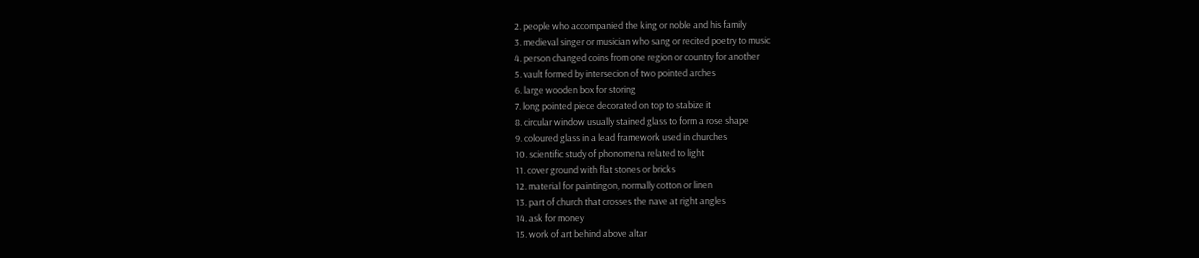2. people who accompanied the king or noble and his family
3. medieval singer or musician who sang or recited poetry to music
4. person changed coins from one region or country for another
5. vault formed by intersecion of two pointed arches
6. large wooden box for storing
7. long pointed piece decorated on top to stabize it
8. circular window usually stained glass to form a rose shape
9. coloured glass in a lead framework used in churches
10. scientific study of phonomena related to light
11. cover ground with flat stones or bricks
12. material for paintingon, normally cotton or linen
13. part of church that crosses the nave at right angles
14. ask for money
15. work of art behind above altar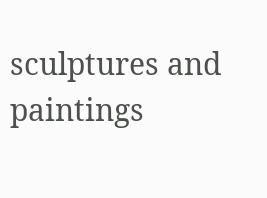sculptures and paintings